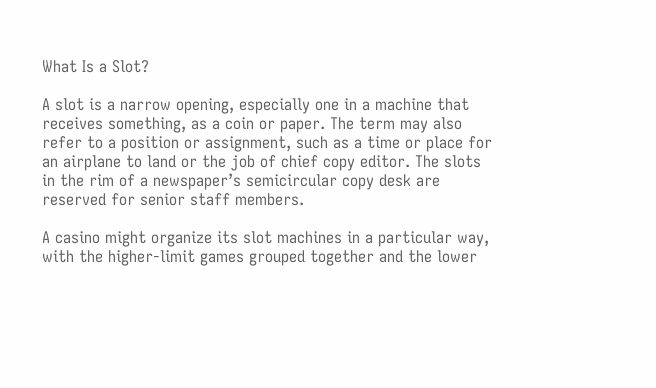What Is a Slot?

A slot is a narrow opening, especially one in a machine that receives something, as a coin or paper. The term may also refer to a position or assignment, such as a time or place for an airplane to land or the job of chief copy editor. The slots in the rim of a newspaper’s semicircular copy desk are reserved for senior staff members.

A casino might organize its slot machines in a particular way, with the higher-limit games grouped together and the lower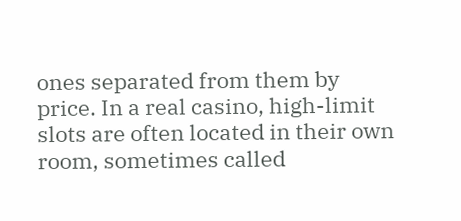ones separated from them by price. In a real casino, high-limit slots are often located in their own room, sometimes called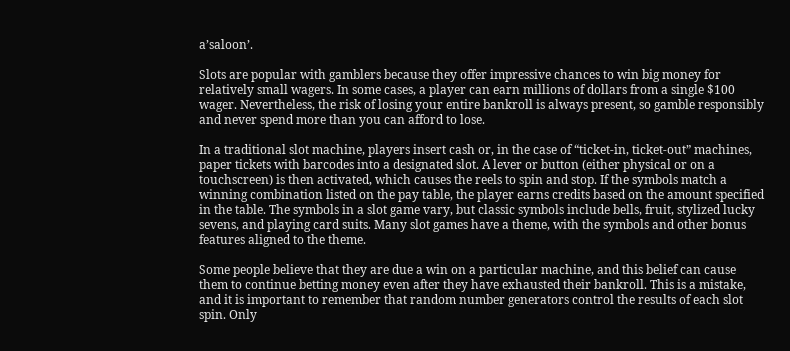a’saloon’.

Slots are popular with gamblers because they offer impressive chances to win big money for relatively small wagers. In some cases, a player can earn millions of dollars from a single $100 wager. Nevertheless, the risk of losing your entire bankroll is always present, so gamble responsibly and never spend more than you can afford to lose.

In a traditional slot machine, players insert cash or, in the case of “ticket-in, ticket-out” machines, paper tickets with barcodes into a designated slot. A lever or button (either physical or on a touchscreen) is then activated, which causes the reels to spin and stop. If the symbols match a winning combination listed on the pay table, the player earns credits based on the amount specified in the table. The symbols in a slot game vary, but classic symbols include bells, fruit, stylized lucky sevens, and playing card suits. Many slot games have a theme, with the symbols and other bonus features aligned to the theme.

Some people believe that they are due a win on a particular machine, and this belief can cause them to continue betting money even after they have exhausted their bankroll. This is a mistake, and it is important to remember that random number generators control the results of each slot spin. Only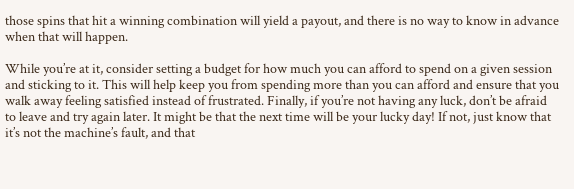those spins that hit a winning combination will yield a payout, and there is no way to know in advance when that will happen.

While you’re at it, consider setting a budget for how much you can afford to spend on a given session and sticking to it. This will help keep you from spending more than you can afford and ensure that you walk away feeling satisfied instead of frustrated. Finally, if you’re not having any luck, don’t be afraid to leave and try again later. It might be that the next time will be your lucky day! If not, just know that it’s not the machine’s fault, and that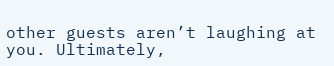other guests aren’t laughing at you. Ultimately,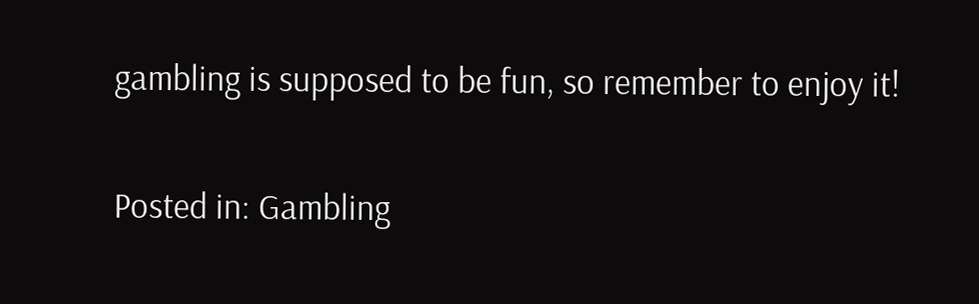gambling is supposed to be fun, so remember to enjoy it!

Posted in: Gambling